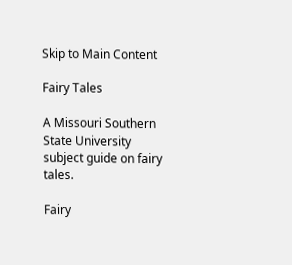Skip to Main Content

Fairy Tales

A Missouri Southern State University subject guide on fairy tales.

Fairy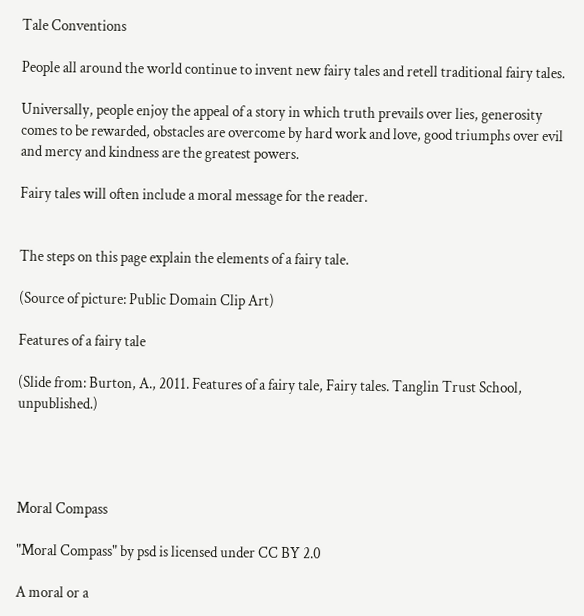Tale Conventions

People all around the world continue to invent new fairy tales and retell traditional fairy tales.

Universally, people enjoy the appeal of a story in which truth prevails over lies, generosity comes to be rewarded, obstacles are overcome by hard work and love, good triumphs over evil and mercy and kindness are the greatest powers.

Fairy tales will often include a moral message for the reader.


The steps on this page explain the elements of a fairy tale.

(Source of picture: Public Domain Clip Art)

Features of a fairy tale

(Slide from: Burton, A., 2011. Features of a fairy tale, Fairy tales. Tanglin Trust School, unpublished.)




Moral Compass

"Moral Compass" by psd is licensed under CC BY 2.0

A moral or a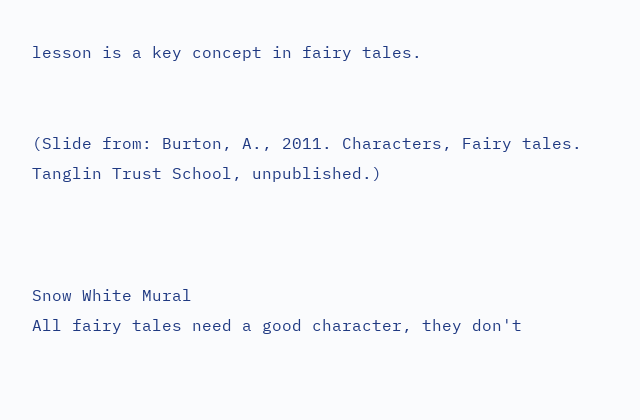lesson is a key concept in fairy tales.


(Slide from: Burton, A., 2011. Characters, Fairy tales. Tanglin Trust School, unpublished.)



Snow White Mural
All fairy tales need a good character, they don't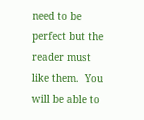need to be perfect but the reader must like them.  You will be able to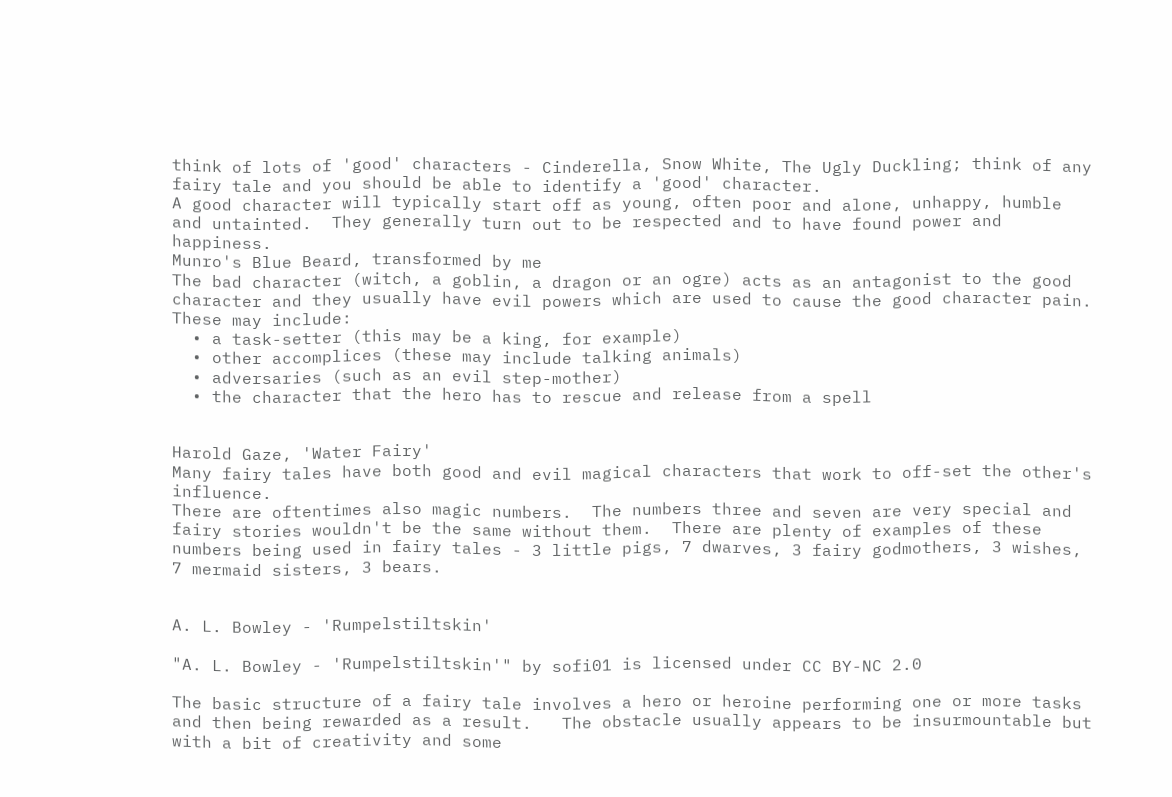think of lots of 'good' characters - Cinderella, Snow White, The Ugly Duckling; think of any fairy tale and you should be able to identify a 'good' character.
A good character will typically start off as young, often poor and alone, unhappy, humble and untainted.  They generally turn out to be respected and to have found power and happiness.
Munro's Blue Beard, transformed by me
The bad character (witch, a goblin, a dragon or an ogre) acts as an antagonist to the good character and they usually have evil powers which are used to cause the good character pain.
These may include:
  • a task-setter (this may be a king, for example)
  • other accomplices (these may include talking animals)
  • adversaries (such as an evil step-mother)
  • the character that the hero has to rescue and release from a spell


Harold Gaze, 'Water Fairy'
Many fairy tales have both good and evil magical characters that work to off-set the other's influence.
There are oftentimes also magic numbers.  The numbers three and seven are very special and fairy stories wouldn't be the same without them.  There are plenty of examples of these numbers being used in fairy tales - 3 little pigs, 7 dwarves, 3 fairy godmothers, 3 wishes, 7 mermaid sisters, 3 bears.


A. L. Bowley - 'Rumpelstiltskin'

"A. L. Bowley - 'Rumpelstiltskin'" by sofi01 is licensed under CC BY-NC 2.0

The basic structure of a fairy tale involves a hero or heroine performing one or more tasks and then being rewarded as a result.   The obstacle usually appears to be insurmountable but with a bit of creativity and some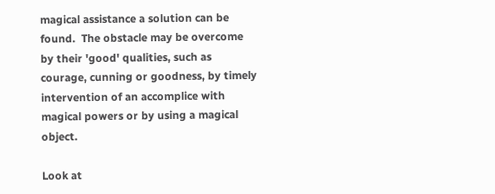magical assistance a solution can be found.  The obstacle may be overcome by their 'good' qualities, such as courage, cunning or goodness, by timely intervention of an accomplice with magical powers or by using a magical object.

Look at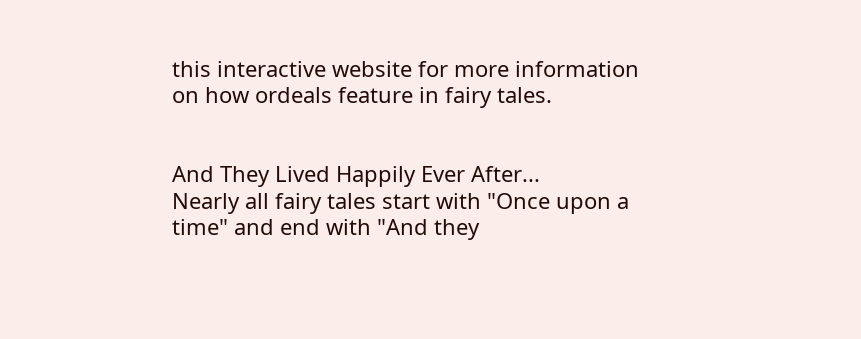this interactive website for more information on how ordeals feature in fairy tales.


And They Lived Happily Ever After...
Nearly all fairy tales start with "Once upon a time" and end with "And they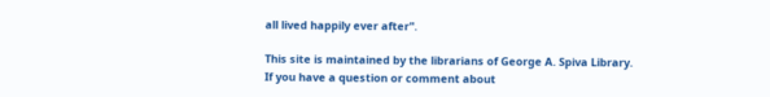all lived happily ever after".

This site is maintained by the librarians of George A. Spiva Library.
If you have a question or comment about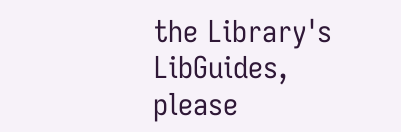the Library's LibGuides, please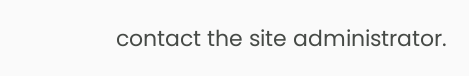contact the site administrator.